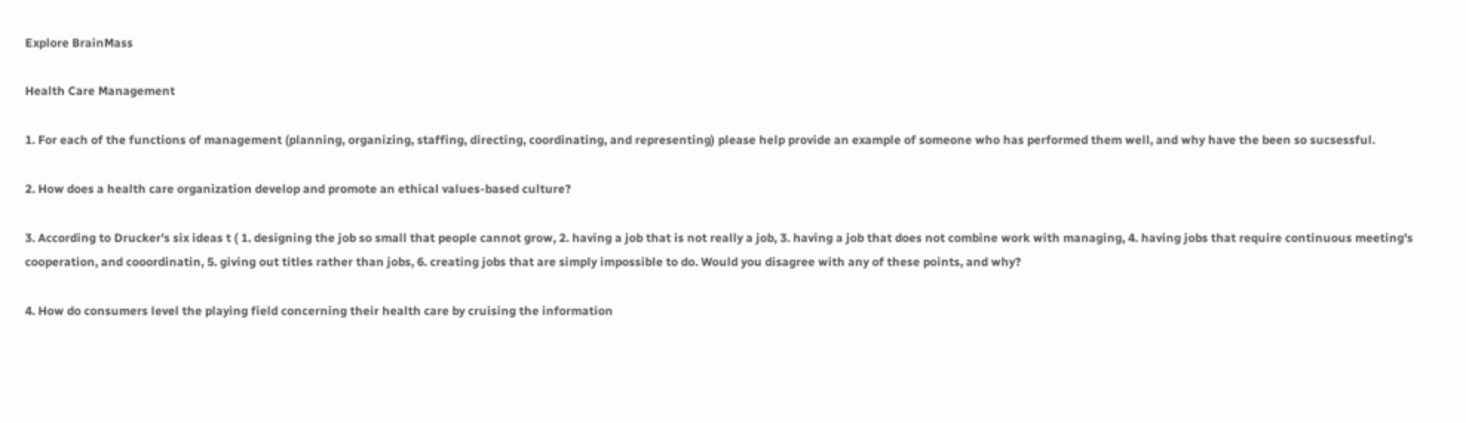Explore BrainMass

Health Care Management

1. For each of the functions of management (planning, organizing, staffing, directing, coordinating, and representing) please help provide an example of someone who has performed them well, and why have the been so sucsessful.

2. How does a health care organization develop and promote an ethical values-based culture?

3. According to Drucker's six ideas t ( 1. designing the job so small that people cannot grow, 2. having a job that is not really a job, 3. having a job that does not combine work with managing, 4. having jobs that require continuous meeting's cooperation, and cooordinatin, 5. giving out titles rather than jobs, 6. creating jobs that are simply impossible to do. Would you disagree with any of these points, and why?

4. How do consumers level the playing field concerning their health care by cruising the information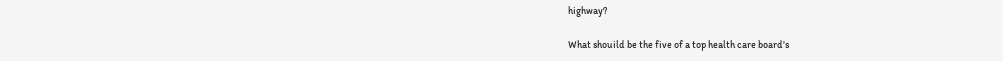highway?

What shouild be the five of a top health care board's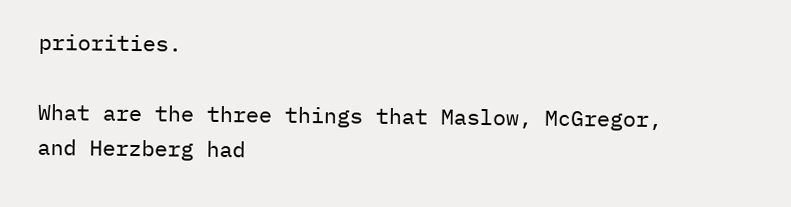priorities.

What are the three things that Maslow, McGregor, and Herzberg had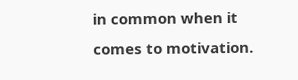in common when it comes to motivation.